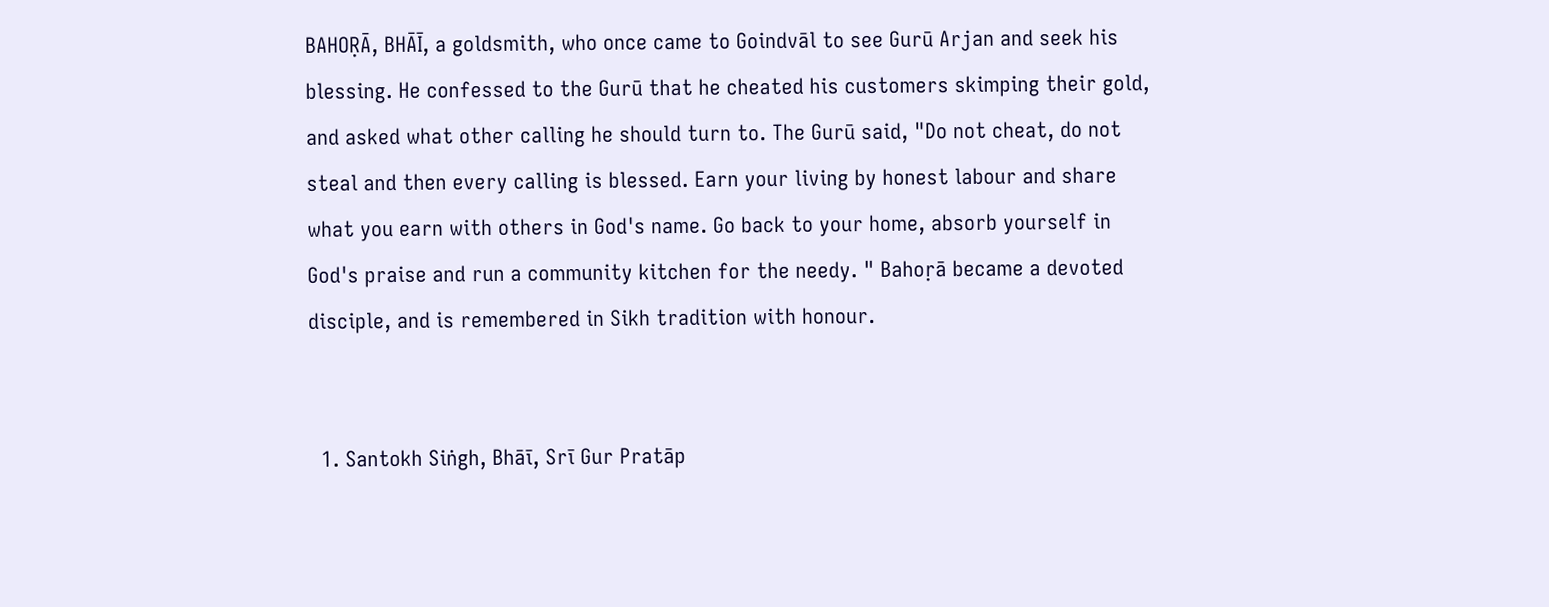BAHOṚĀ, BHĀĪ, a goldsmith, who once came to Goindvāl to see Gurū Arjan and seek his blessing. He confessed to the Gurū that he cheated his customers skimping their gold, and asked what other calling he should turn to. The Gurū said, "Do not cheat, do not steal and then every calling is blessed. Earn your living by honest labour and share what you earn with others in God's name. Go back to your home, absorb yourself in God's praise and run a community kitchen for the needy. " Bahoṛā became a devoted disciple, and is remembered in Sikh tradition with honour.


  1. Santokh Siṅgh, Bhāī, Srī Gur Pratāp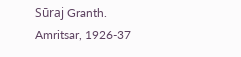Sūraj Granth. Amritsar, 1926-37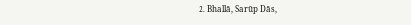2. Bhallā, Sarūp Dās,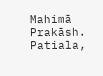Mahimā Prakāsh. Patiala,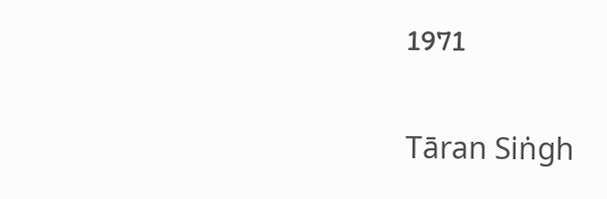1971

Tāran Siṅgh